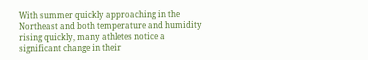With summer quickly approaching in the Northeast and both temperature and humidity rising quickly, many athletes notice a significant change in their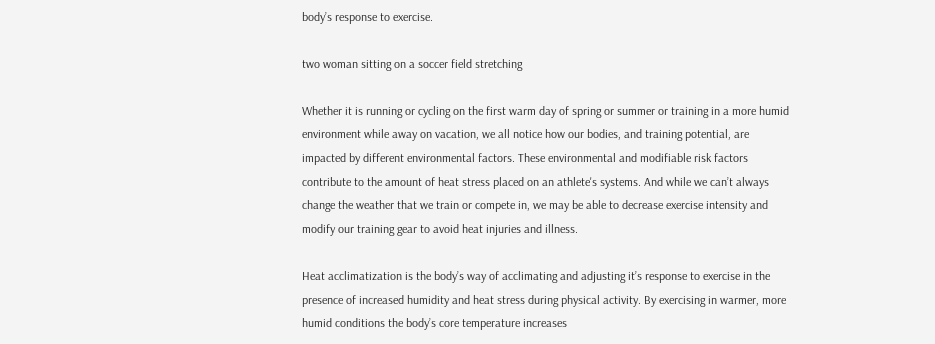body’s response to exercise.

two woman sitting on a soccer field stretching

Whether it is running or cycling on the first warm day of spring or summer or training in a more humid environment while away on vacation, we all notice how our bodies, and training potential, are impacted by different environmental factors. These environmental and modifiable risk factors contribute to the amount of heat stress placed on an athlete's systems. And while we can’t always change the weather that we train or compete in, we may be able to decrease exercise intensity and modify our training gear to avoid heat injuries and illness.

Heat acclimatization is the body’s way of acclimating and adjusting it’s response to exercise in the presence of increased humidity and heat stress during physical activity. By exercising in warmer, more humid conditions the body’s core temperature increases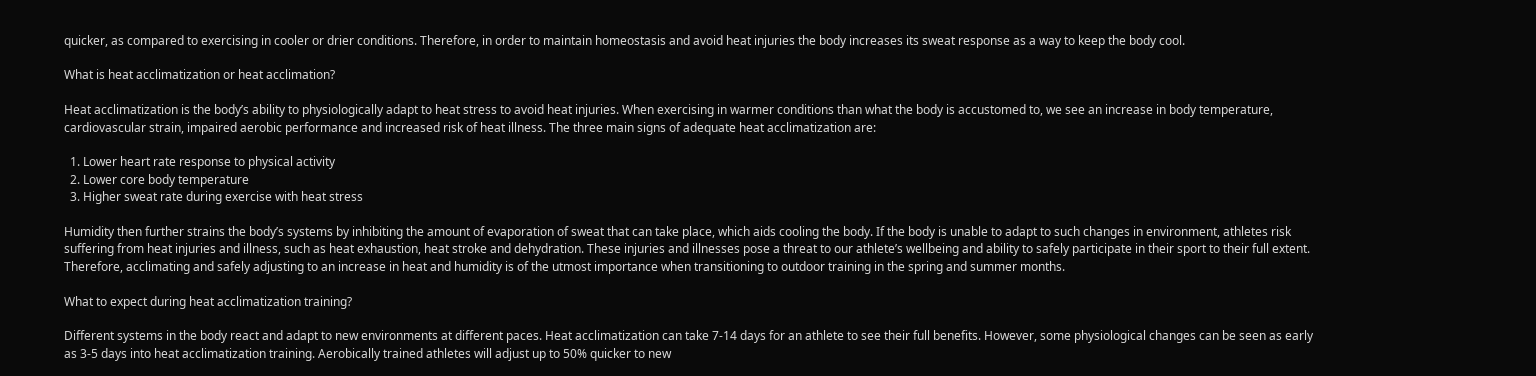quicker, as compared to exercising in cooler or drier conditions. Therefore, in order to maintain homeostasis and avoid heat injuries the body increases its sweat response as a way to keep the body cool.

What is heat acclimatization or heat acclimation?

Heat acclimatization is the body’s ability to physiologically adapt to heat stress to avoid heat injuries. When exercising in warmer conditions than what the body is accustomed to, we see an increase in body temperature, cardiovascular strain, impaired aerobic performance and increased risk of heat illness. The three main signs of adequate heat acclimatization are:

  1. Lower heart rate response to physical activity
  2. Lower core body temperature
  3. Higher sweat rate during exercise with heat stress

Humidity then further strains the body’s systems by inhibiting the amount of evaporation of sweat that can take place, which aids cooling the body. If the body is unable to adapt to such changes in environment, athletes risk suffering from heat injuries and illness, such as heat exhaustion, heat stroke and dehydration. These injuries and illnesses pose a threat to our athlete’s wellbeing and ability to safely participate in their sport to their full extent. Therefore, acclimating and safely adjusting to an increase in heat and humidity is of the utmost importance when transitioning to outdoor training in the spring and summer months.

What to expect during heat acclimatization training?

Different systems in the body react and adapt to new environments at different paces. Heat acclimatization can take 7-14 days for an athlete to see their full benefits. However, some physiological changes can be seen as early as 3-5 days into heat acclimatization training. Aerobically trained athletes will adjust up to 50% quicker to new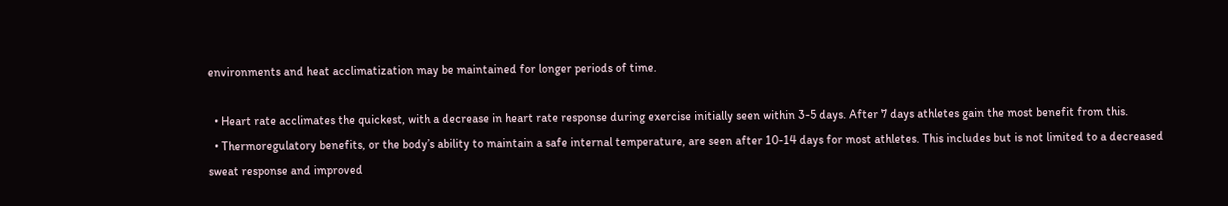environments and heat acclimatization may be maintained for longer periods of time.

  • Heart rate acclimates the quickest, with a decrease in heart rate response during exercise initially seen within 3-5 days. After 7 days athletes gain the most benefit from this.
  • Thermoregulatory benefits, or the body’s ability to maintain a safe internal temperature, are seen after 10-14 days for most athletes. This includes but is not limited to a decreased sweat response and improved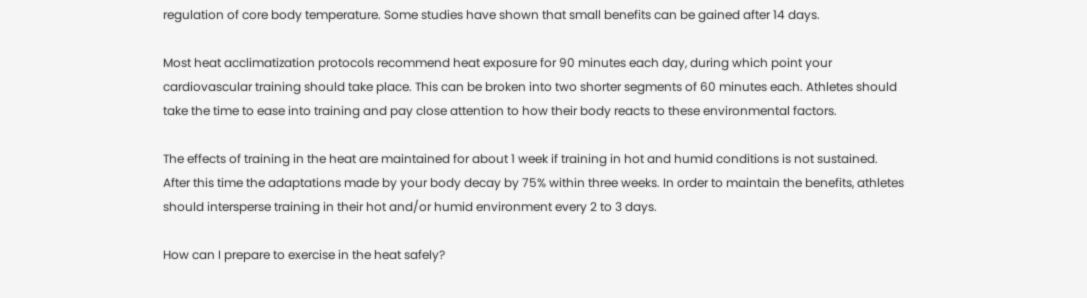regulation of core body temperature. Some studies have shown that small benefits can be gained after 14 days.

Most heat acclimatization protocols recommend heat exposure for 90 minutes each day, during which point your cardiovascular training should take place. This can be broken into two shorter segments of 60 minutes each. Athletes should take the time to ease into training and pay close attention to how their body reacts to these environmental factors.

The effects of training in the heat are maintained for about 1 week if training in hot and humid conditions is not sustained. After this time the adaptations made by your body decay by 75% within three weeks. In order to maintain the benefits, athletes should intersperse training in their hot and/or humid environment every 2 to 3 days.

How can I prepare to exercise in the heat safely?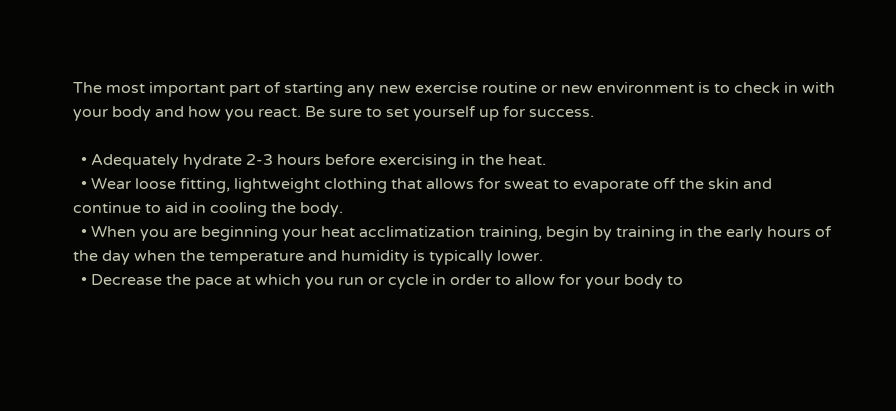The most important part of starting any new exercise routine or new environment is to check in with your body and how you react. Be sure to set yourself up for success.

  • Adequately hydrate 2-3 hours before exercising in the heat.
  • Wear loose fitting, lightweight clothing that allows for sweat to evaporate off the skin and continue to aid in cooling the body.
  • When you are beginning your heat acclimatization training, begin by training in the early hours of the day when the temperature and humidity is typically lower.
  • Decrease the pace at which you run or cycle in order to allow for your body to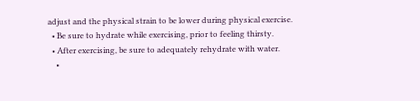adjust and the physical strain to be lower during physical exercise.
  • Be sure to hydrate while exercising, prior to feeling thirsty.
  • After exercising, be sure to adequately rehydrate with water.
    •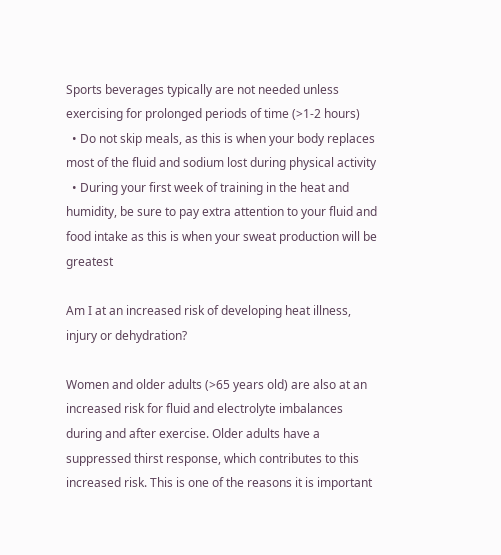Sports beverages typically are not needed unless exercising for prolonged periods of time (>1-2 hours)
  • Do not skip meals, as this is when your body replaces most of the fluid and sodium lost during physical activity
  • During your first week of training in the heat and humidity, be sure to pay extra attention to your fluid and food intake as this is when your sweat production will be greatest

Am I at an increased risk of developing heat illness, injury or dehydration?

Women and older adults (>65 years old) are also at an increased risk for fluid and electrolyte imbalances during and after exercise. Older adults have a suppressed thirst response, which contributes to this increased risk. This is one of the reasons it is important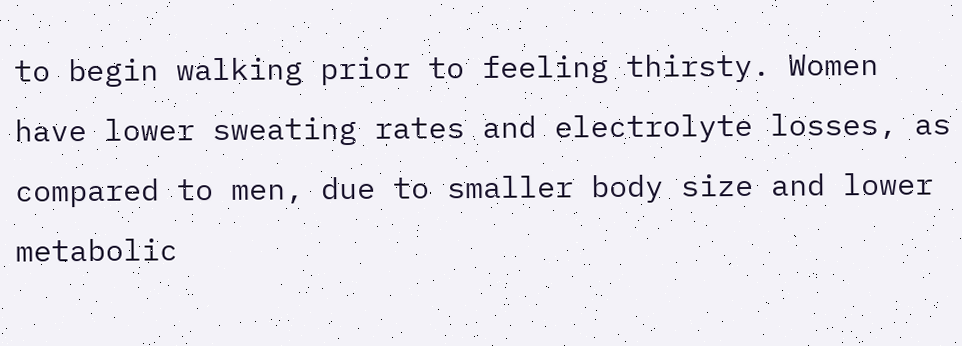to begin walking prior to feeling thirsty. Women have lower sweating rates and electrolyte losses, as compared to men, due to smaller body size and lower metabolic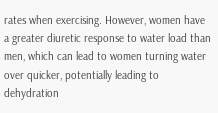rates when exercising. However, women have a greater diuretic response to water load than men, which can lead to women turning water over quicker, potentially leading to dehydration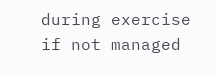during exercise if not managed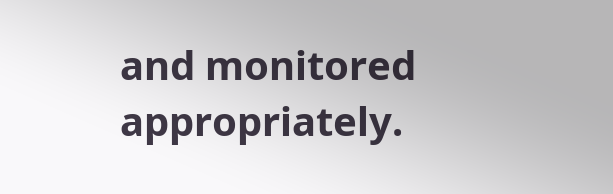and monitored appropriately.